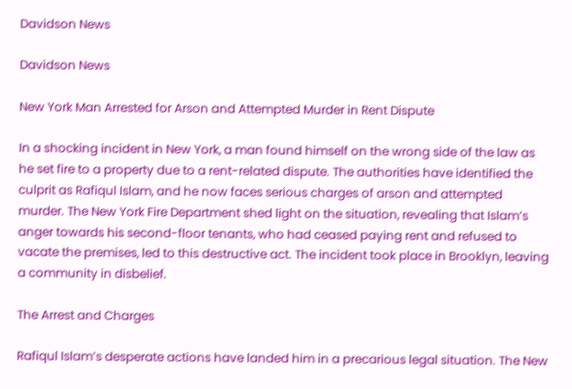Davidson News

Davidson News

New York Man Arrested for Arson and Attempted Murder in Rent Dispute

In a shocking incident in New York, a man found himself on the wrong side of the law as he set fire to a property due to a rent-related dispute. The authorities have identified the culprit as Rafiqul Islam, and he now faces serious charges of arson and attempted murder. The New York Fire Department shed light on the situation, revealing that Islam’s anger towards his second-floor tenants, who had ceased paying rent and refused to vacate the premises, led to this destructive act. The incident took place in Brooklyn, leaving a community in disbelief.

The Arrest and Charges

Rafiqul Islam’s desperate actions have landed him in a precarious legal situation. The New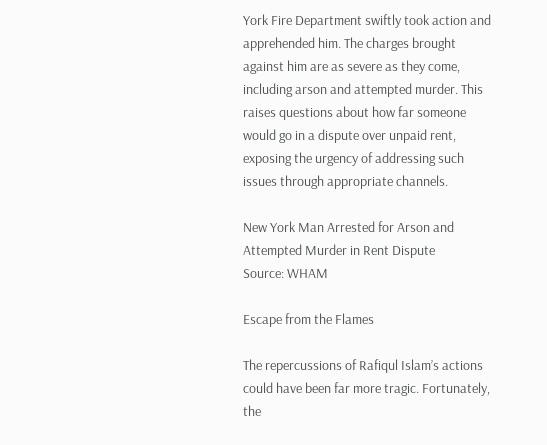York Fire Department swiftly took action and apprehended him. The charges brought against him are as severe as they come, including arson and attempted murder. This raises questions about how far someone would go in a dispute over unpaid rent, exposing the urgency of addressing such issues through appropriate channels.

New York Man Arrested for Arson and Attempted Murder in Rent Dispute
Source: WHAM

Escape from the Flames

The repercussions of Rafiqul Islam’s actions could have been far more tragic. Fortunately, the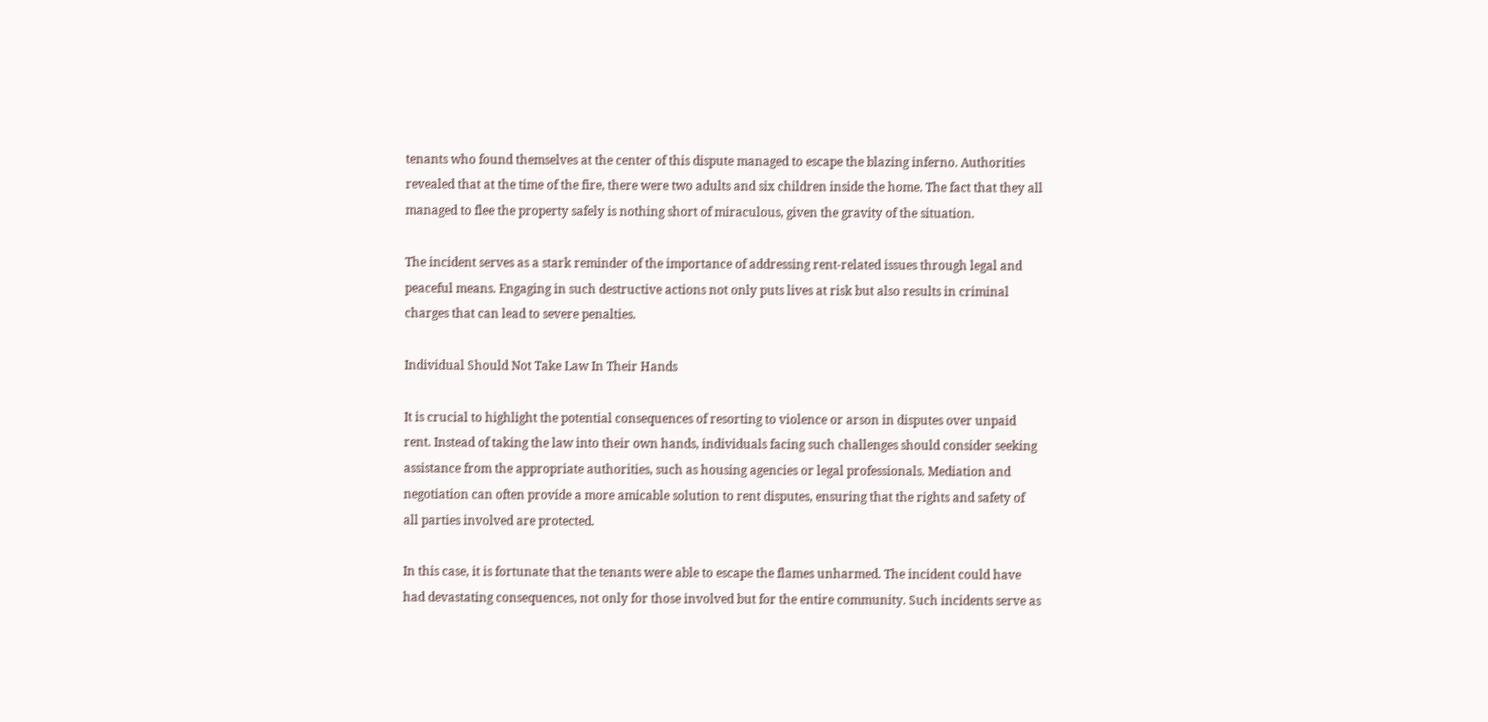tenants who found themselves at the center of this dispute managed to escape the blazing inferno. Authorities revealed that at the time of the fire, there were two adults and six children inside the home. The fact that they all managed to flee the property safely is nothing short of miraculous, given the gravity of the situation.

The incident serves as a stark reminder of the importance of addressing rent-related issues through legal and peaceful means. Engaging in such destructive actions not only puts lives at risk but also results in criminal charges that can lead to severe penalties.

Individual Should Not Take Law In Their Hands

It is crucial to highlight the potential consequences of resorting to violence or arson in disputes over unpaid rent. Instead of taking the law into their own hands, individuals facing such challenges should consider seeking assistance from the appropriate authorities, such as housing agencies or legal professionals. Mediation and negotiation can often provide a more amicable solution to rent disputes, ensuring that the rights and safety of all parties involved are protected.

In this case, it is fortunate that the tenants were able to escape the flames unharmed. The incident could have had devastating consequences, not only for those involved but for the entire community. Such incidents serve as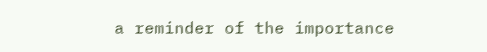a reminder of the importance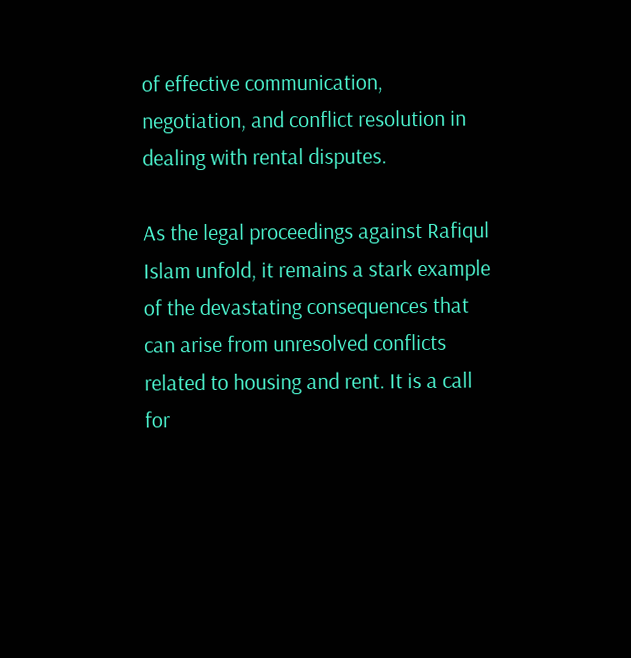of effective communication, negotiation, and conflict resolution in dealing with rental disputes.

As the legal proceedings against Rafiqul Islam unfold, it remains a stark example of the devastating consequences that can arise from unresolved conflicts related to housing and rent. It is a call for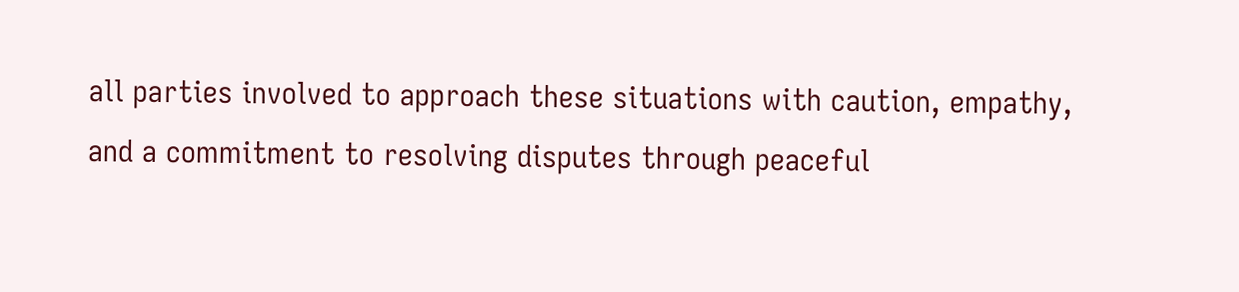all parties involved to approach these situations with caution, empathy, and a commitment to resolving disputes through peaceful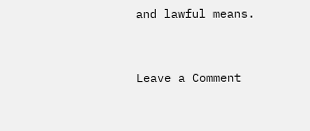and lawful means.


Leave a Comment